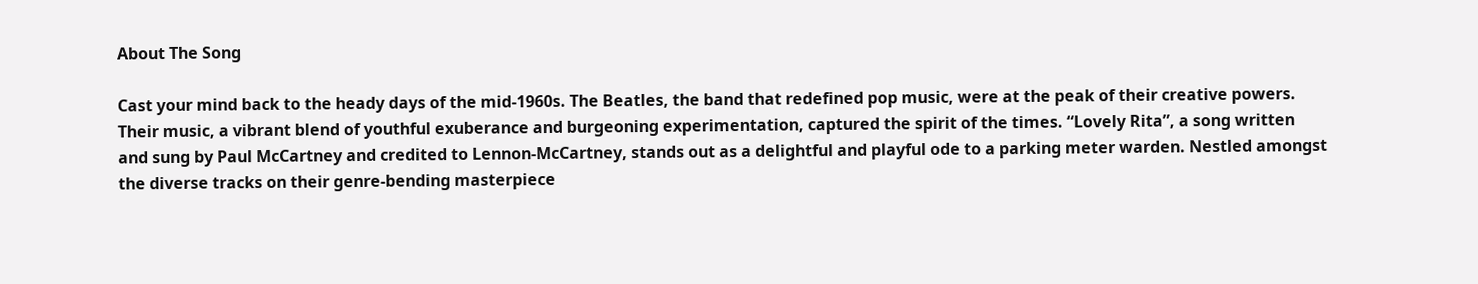About The Song

Cast your mind back to the heady days of the mid-1960s. The Beatles, the band that redefined pop music, were at the peak of their creative powers. Their music, a vibrant blend of youthful exuberance and burgeoning experimentation, captured the spirit of the times. “Lovely Rita”, a song written and sung by Paul McCartney and credited to Lennon-McCartney, stands out as a delightful and playful ode to a parking meter warden. Nestled amongst the diverse tracks on their genre-bending masterpiece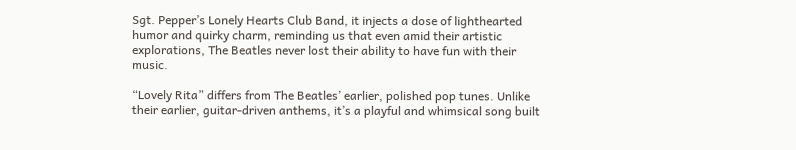Sgt. Pepper’s Lonely Hearts Club Band, it injects a dose of lighthearted humor and quirky charm, reminding us that even amid their artistic explorations, The Beatles never lost their ability to have fun with their music.

“Lovely Rita” differs from The Beatles’ earlier, polished pop tunes. Unlike their earlier, guitar-driven anthems, it’s a playful and whimsical song built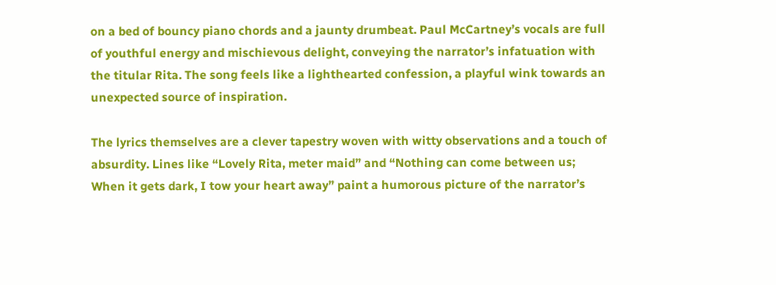on a bed of bouncy piano chords and a jaunty drumbeat. Paul McCartney’s vocals are full of youthful energy and mischievous delight, conveying the narrator’s infatuation with the titular Rita. The song feels like a lighthearted confession, a playful wink towards an unexpected source of inspiration.

The lyrics themselves are a clever tapestry woven with witty observations and a touch of absurdity. Lines like “Lovely Rita, meter maid” and “Nothing can come between us; When it gets dark, I tow your heart away” paint a humorous picture of the narrator’s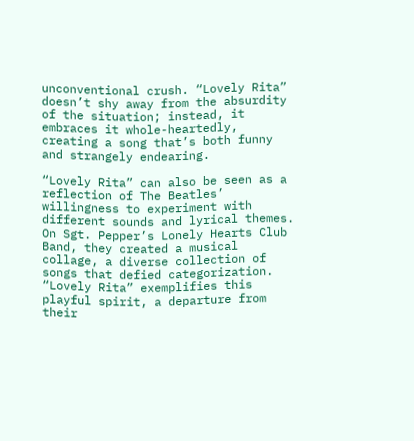unconventional crush. “Lovely Rita” doesn’t shy away from the absurdity of the situation; instead, it embraces it whole-heartedly, creating a song that’s both funny and strangely endearing.

“Lovely Rita” can also be seen as a reflection of The Beatles’ willingness to experiment with different sounds and lyrical themes. On Sgt. Pepper’s Lonely Hearts Club Band, they created a musical collage, a diverse collection of songs that defied categorization. “Lovely Rita” exemplifies this playful spirit, a departure from their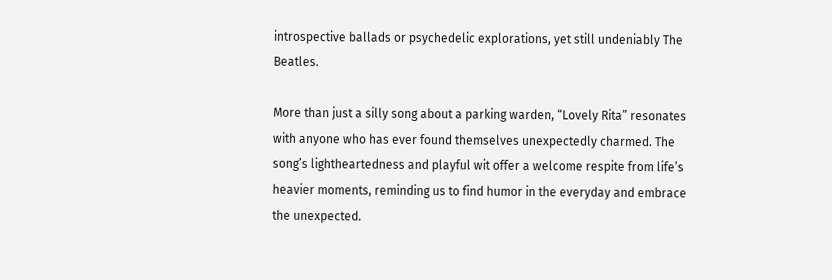introspective ballads or psychedelic explorations, yet still undeniably The Beatles.

More than just a silly song about a parking warden, “Lovely Rita” resonates with anyone who has ever found themselves unexpectedly charmed. The song’s lightheartedness and playful wit offer a welcome respite from life’s heavier moments, reminding us to find humor in the everyday and embrace the unexpected.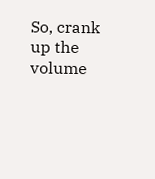So, crank up the volume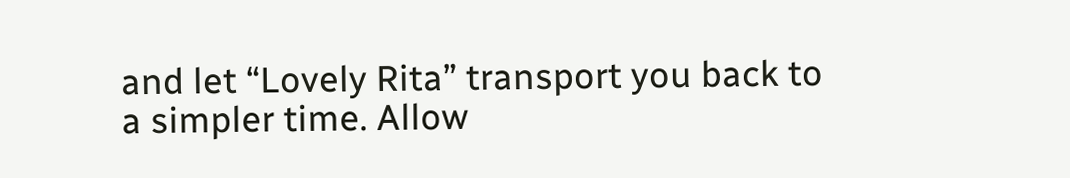and let “Lovely Rita” transport you back to a simpler time. Allow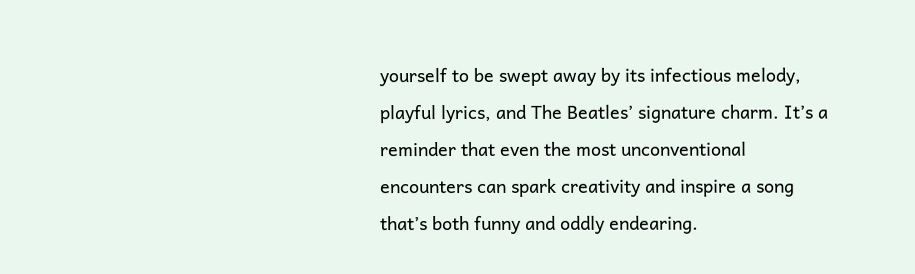yourself to be swept away by its infectious melody, playful lyrics, and The Beatles’ signature charm. It’s a reminder that even the most unconventional encounters can spark creativity and inspire a song that’s both funny and oddly endearing.